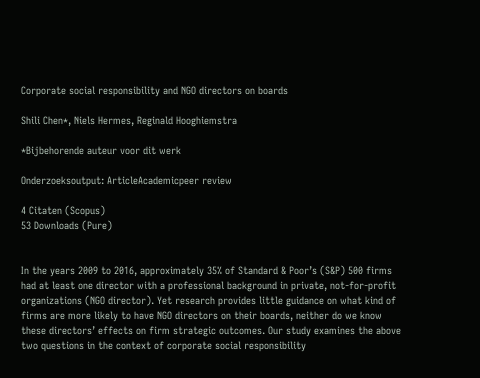Corporate social responsibility and NGO directors on boards

Shili Chen*, Niels Hermes, Reginald Hooghiemstra

*Bijbehorende auteur voor dit werk

Onderzoeksoutput: ArticleAcademicpeer review

4 Citaten (Scopus)
53 Downloads (Pure)


In the years 2009 to 2016, approximately 35% of Standard & Poor’s (S&P) 500 firms had at least one director with a professional background in private, not-for-profit organizations (NGO director). Yet research provides little guidance on what kind of firms are more likely to have NGO directors on their boards, neither do we know these directors’ effects on firm strategic outcomes. Our study examines the above two questions in the context of corporate social responsibility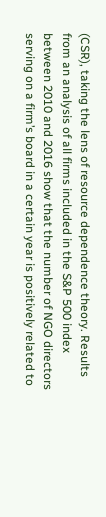(CSR), taking the lens of resource dependence theory. Results from an analysis of all firms included in the S&P 500 index between 2010 and 2016 show that the number of NGO directors serving on a firm’s board in a certain year is positively related to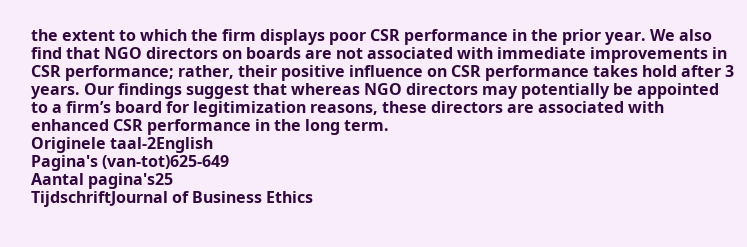the extent to which the firm displays poor CSR performance in the prior year. We also find that NGO directors on boards are not associated with immediate improvements in CSR performance; rather, their positive influence on CSR performance takes hold after 3 years. Our findings suggest that whereas NGO directors may potentially be appointed to a firm’s board for legitimization reasons, these directors are associated with enhanced CSR performance in the long term.
Originele taal-2English
Pagina's (van-tot)625-649
Aantal pagina's25
TijdschriftJournal of Business Ethics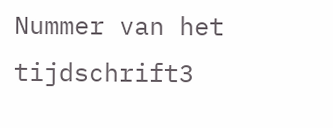Nummer van het tijdschrift3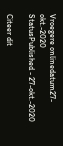Vroegere onlinedatum27-okt.-2020
StatusPublished - 27-okt.-2020

Citeer dit